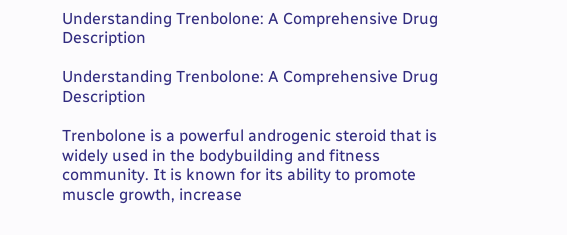Understanding Trenbolone: A Comprehensive Drug Description

Understanding Trenbolone: A Comprehensive Drug Description

Trenbolone is a powerful androgenic steroid that is widely used in the bodybuilding and fitness community. It is known for its ability to promote muscle growth, increase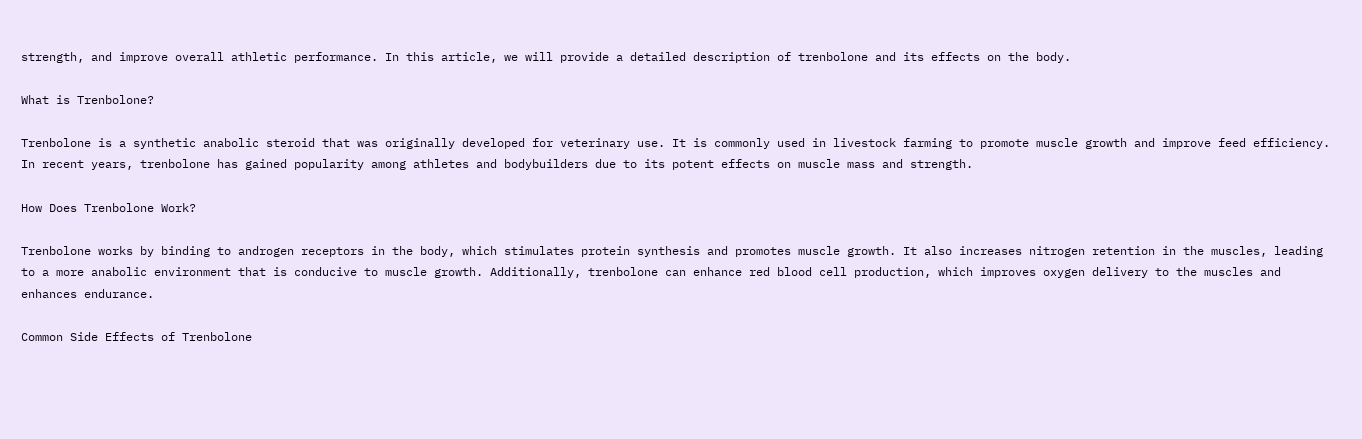strength, and improve overall athletic performance. In this article, we will provide a detailed description of trenbolone and its effects on the body.

What is Trenbolone?

Trenbolone is a synthetic anabolic steroid that was originally developed for veterinary use. It is commonly used in livestock farming to promote muscle growth and improve feed efficiency. In recent years, trenbolone has gained popularity among athletes and bodybuilders due to its potent effects on muscle mass and strength.

How Does Trenbolone Work?

Trenbolone works by binding to androgen receptors in the body, which stimulates protein synthesis and promotes muscle growth. It also increases nitrogen retention in the muscles, leading to a more anabolic environment that is conducive to muscle growth. Additionally, trenbolone can enhance red blood cell production, which improves oxygen delivery to the muscles and enhances endurance.

Common Side Effects of Trenbolone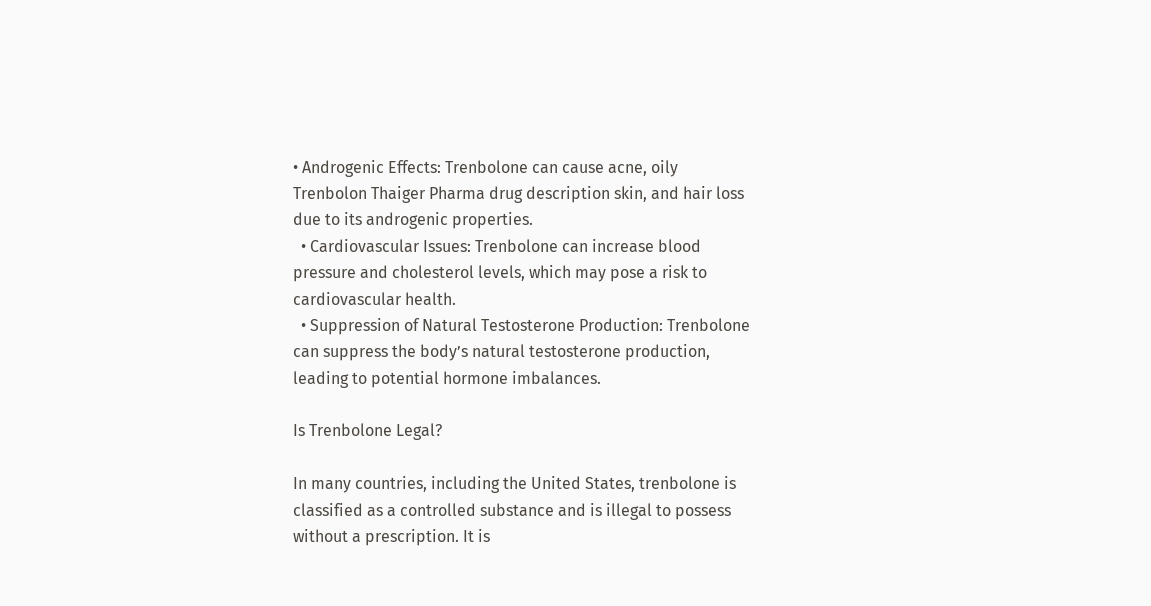• Androgenic Effects: Trenbolone can cause acne, oily Trenbolon Thaiger Pharma drug description skin, and hair loss due to its androgenic properties.
  • Cardiovascular Issues: Trenbolone can increase blood pressure and cholesterol levels, which may pose a risk to cardiovascular health.
  • Suppression of Natural Testosterone Production: Trenbolone can suppress the body’s natural testosterone production, leading to potential hormone imbalances.

Is Trenbolone Legal?

In many countries, including the United States, trenbolone is classified as a controlled substance and is illegal to possess without a prescription. It is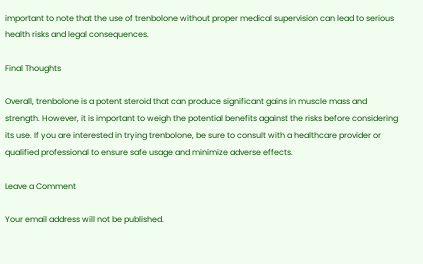important to note that the use of trenbolone without proper medical supervision can lead to serious health risks and legal consequences.

Final Thoughts

Overall, trenbolone is a potent steroid that can produce significant gains in muscle mass and strength. However, it is important to weigh the potential benefits against the risks before considering its use. If you are interested in trying trenbolone, be sure to consult with a healthcare provider or qualified professional to ensure safe usage and minimize adverse effects.

Leave a Comment

Your email address will not be published.